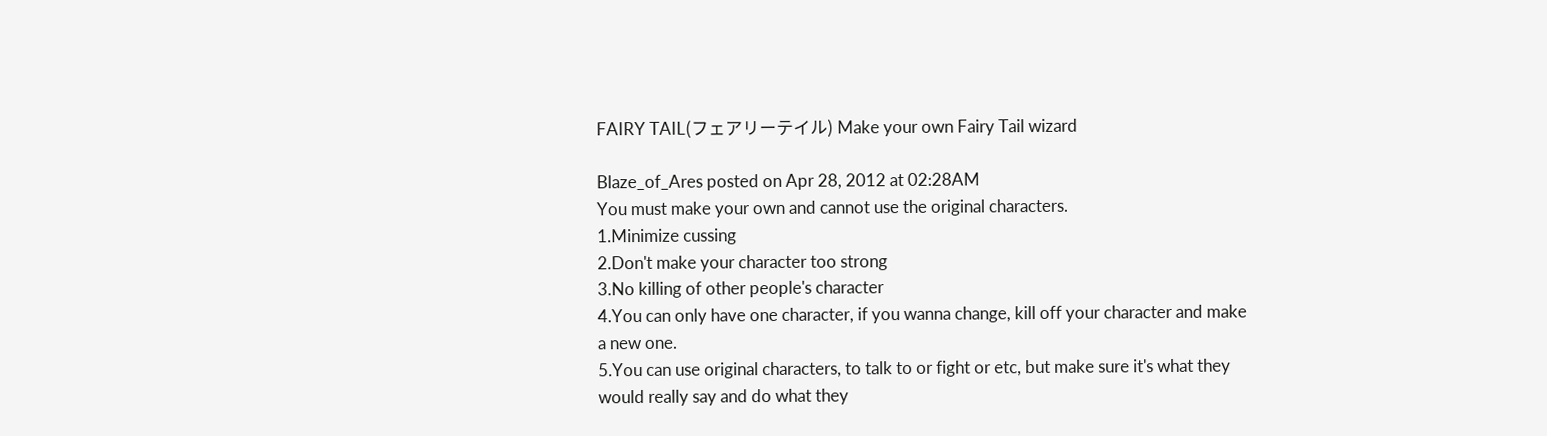FAIRY TAIL(フェアリーテイル) Make your own Fairy Tail wizard

Blaze_of_Ares posted on Apr 28, 2012 at 02:28AM
You must make your own and cannot use the original characters.
1.Minimize cussing
2.Don't make your character too strong
3.No killing of other people's character
4.You can only have one character, if you wanna change, kill off your character and make a new one.
5.You can use original characters, to talk to or fight or etc, but make sure it's what they would really say and do what they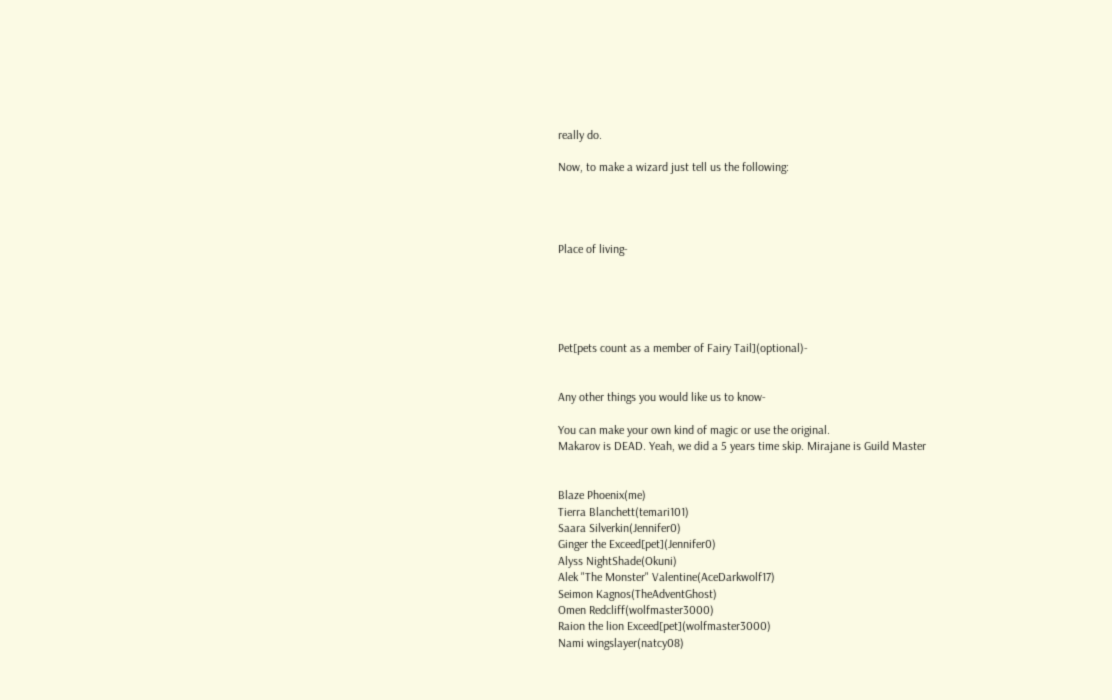really do.

Now, to make a wizard just tell us the following:




Place of living-





Pet[pets count as a member of Fairy Tail](optional)-


Any other things you would like us to know-

You can make your own kind of magic or use the original.
Makarov is DEAD. Yeah, we did a 5 years time skip. Mirajane is Guild Master


Blaze Phoenix(me)
Tierra Blanchett(temari101)
Saara Silverkin(Jennifer0)
Ginger the Exceed[pet](Jennifer0)
Alyss NightShade(Okuni)
Alek "The Monster" Valentine(AceDarkwolf17)
Seimon Kagnos(TheAdventGhost)
Omen Redcliff(wolfmaster3000)
Raion the lion Exceed[pet](wolfmaster3000)
Nami wingslayer(natcy08)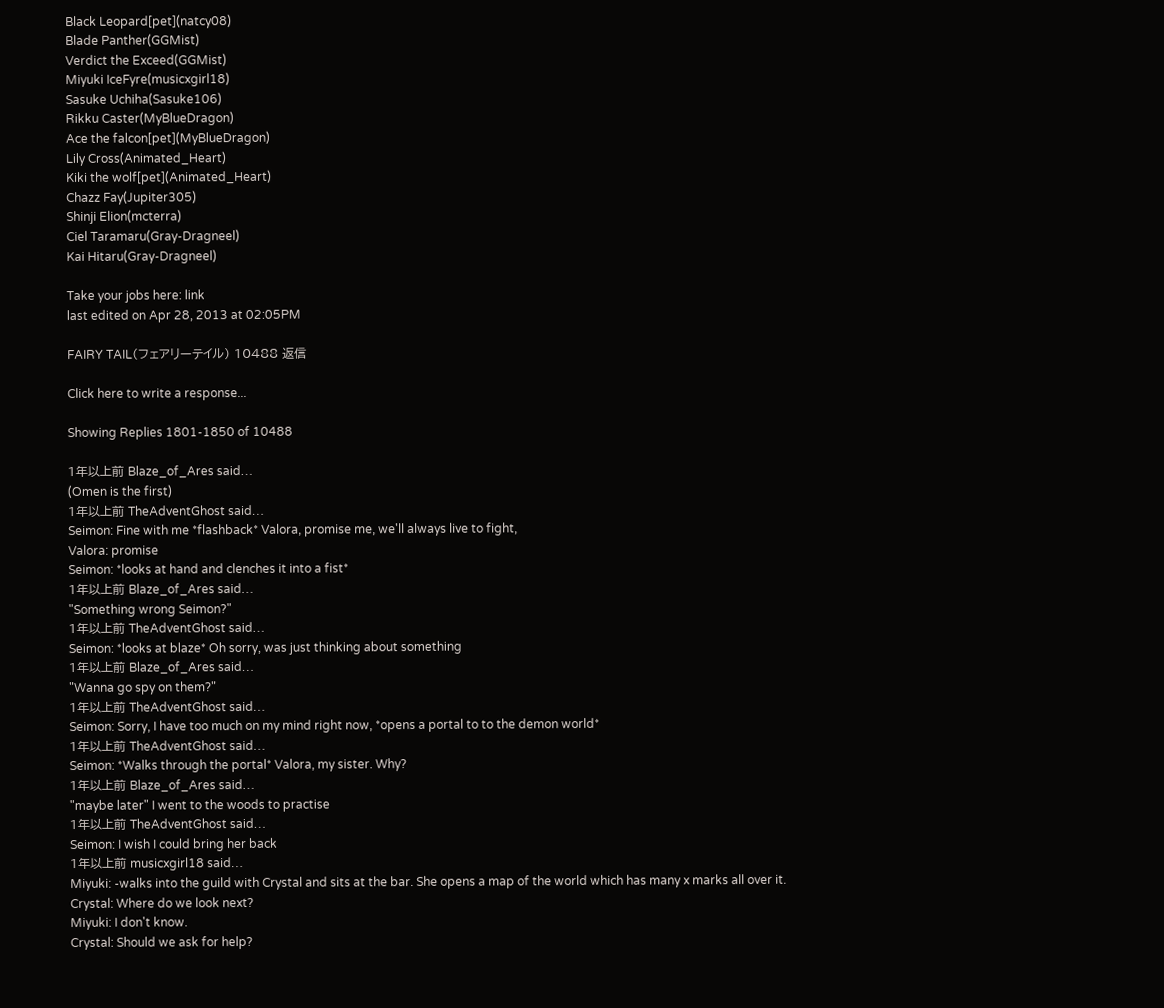Black Leopard[pet](natcy08)
Blade Panther(GGMist)
Verdict the Exceed(GGMist)
Miyuki IceFyre(musicxgirl18)
Sasuke Uchiha(Sasuke106)
Rikku Caster(MyBlueDragon)
Ace the falcon[pet](MyBlueDragon)
Lily Cross(Animated_Heart)
Kiki the wolf[pet](Animated_Heart)
Chazz Fay(Jupiter305)
Shinji Elion(mcterra)
Ciel Taramaru(Gray-Dragneel)
Kai Hitaru(Gray-Dragneel)

Take your jobs here: link
last edited on Apr 28, 2013 at 02:05PM

FAIRY TAIL(フェアリーテイル) 10488 返信

Click here to write a response...

Showing Replies 1801-1850 of 10488

1年以上前 Blaze_of_Ares said…
(Omen is the first)
1年以上前 TheAdventGhost said…
Seimon: Fine with me *flashback* Valora, promise me, we'll always live to fight,
Valora: promise
Seimon: *looks at hand and clenches it into a fist*
1年以上前 Blaze_of_Ares said…
"Something wrong Seimon?"
1年以上前 TheAdventGhost said…
Seimon: *looks at blaze* Oh sorry, was just thinking about something
1年以上前 Blaze_of_Ares said…
"Wanna go spy on them?"
1年以上前 TheAdventGhost said…
Seimon: Sorry, I have too much on my mind right now, *opens a portal to to the demon world*
1年以上前 TheAdventGhost said…
Seimon: *Walks through the portal* Valora, my sister. Why?
1年以上前 Blaze_of_Ares said…
"maybe later" I went to the woods to practise
1年以上前 TheAdventGhost said…
Seimon: I wish I could bring her back
1年以上前 musicxgirl18 said…
Miyuki: -walks into the guild with Crystal and sits at the bar. She opens a map of the world which has many x marks all over it.
Crystal: Where do we look next?
Miyuki: I don't know.
Crystal: Should we ask for help?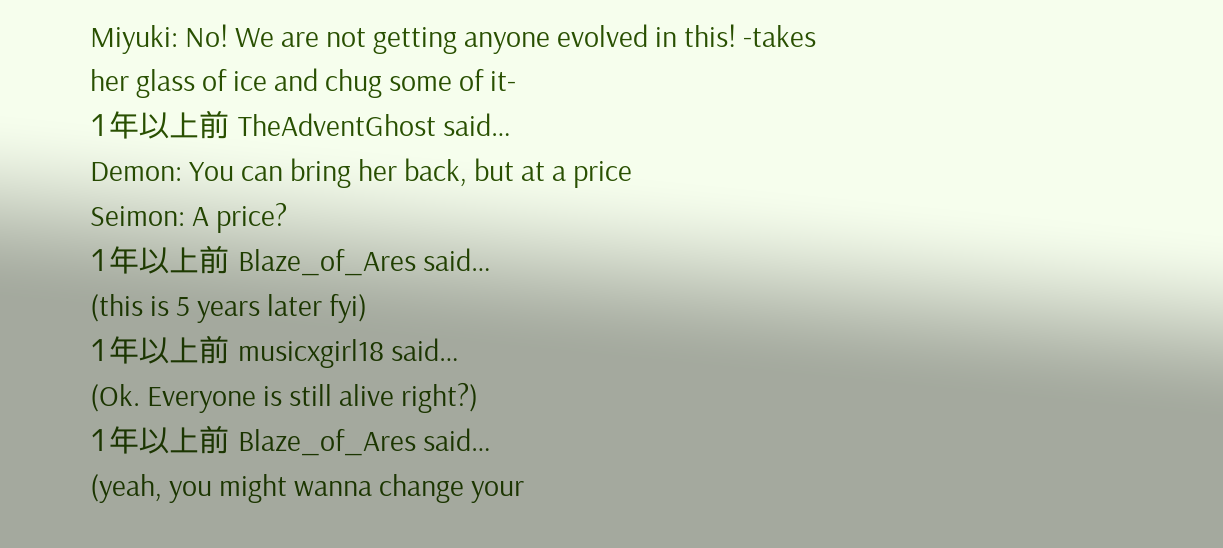Miyuki: No! We are not getting anyone evolved in this! -takes her glass of ice and chug some of it-
1年以上前 TheAdventGhost said…
Demon: You can bring her back, but at a price
Seimon: A price?
1年以上前 Blaze_of_Ares said…
(this is 5 years later fyi)
1年以上前 musicxgirl18 said…
(Ok. Everyone is still alive right?)
1年以上前 Blaze_of_Ares said…
(yeah, you might wanna change your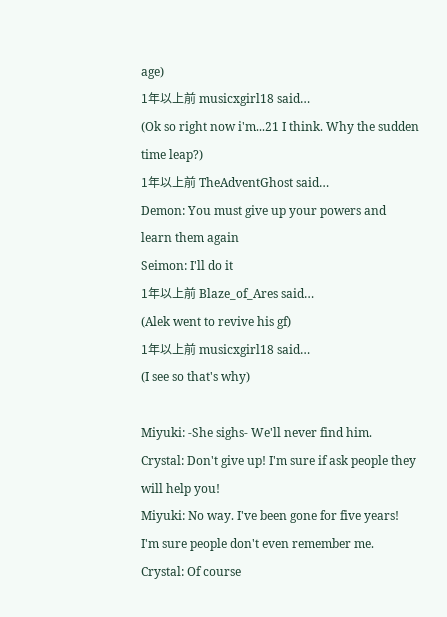age)
1年以上前 musicxgirl18 said…
(Ok so right now i'm...21 I think. Why the sudden time leap?)
1年以上前 TheAdventGhost said…
Demon: You must give up your powers and learn them again
Seimon: I'll do it
1年以上前 Blaze_of_Ares said…
(Alek went to revive his gf)
1年以上前 musicxgirl18 said…
(I see so that's why)

Miyuki: -She sighs- We'll never find him.
Crystal: Don't give up! I'm sure if ask people they will help you!
Miyuki: No way. I've been gone for five years! I'm sure people don't even remember me.
Crystal: Of course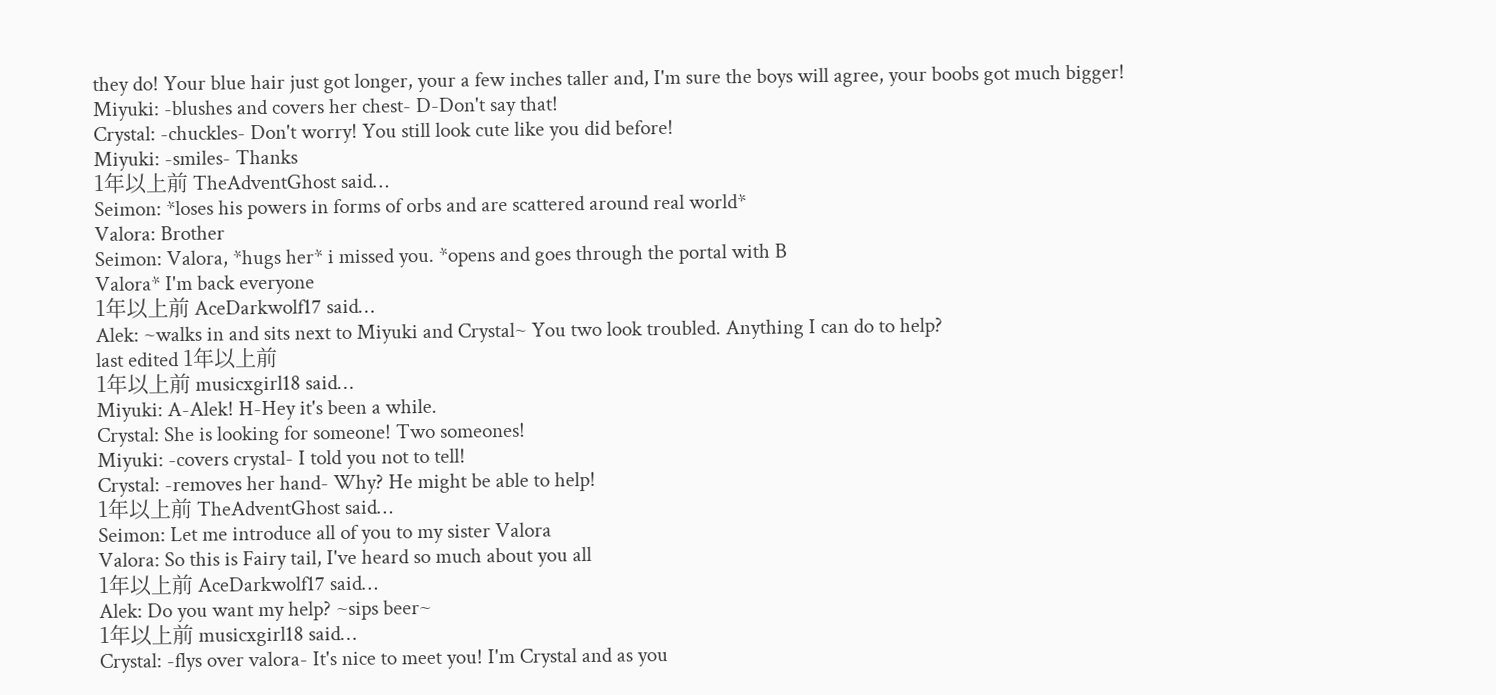they do! Your blue hair just got longer, your a few inches taller and, I'm sure the boys will agree, your boobs got much bigger!
Miyuki: -blushes and covers her chest- D-Don't say that!
Crystal: -chuckles- Don't worry! You still look cute like you did before!
Miyuki: -smiles- Thanks
1年以上前 TheAdventGhost said…
Seimon: *loses his powers in forms of orbs and are scattered around real world*
Valora: Brother
Seimon: Valora, *hugs her* i missed you. *opens and goes through the portal with B
Valora* I'm back everyone
1年以上前 AceDarkwolf17 said…
Alek: ~walks in and sits next to Miyuki and Crystal~ You two look troubled. Anything I can do to help?
last edited 1年以上前
1年以上前 musicxgirl18 said…
Miyuki: A-Alek! H-Hey it's been a while.
Crystal: She is looking for someone! Two someones!
Miyuki: -covers crystal- I told you not to tell!
Crystal: -removes her hand- Why? He might be able to help!
1年以上前 TheAdventGhost said…
Seimon: Let me introduce all of you to my sister Valora
Valora: So this is Fairy tail, I've heard so much about you all
1年以上前 AceDarkwolf17 said…
Alek: Do you want my help? ~sips beer~
1年以上前 musicxgirl18 said…
Crystal: -flys over valora- It's nice to meet you! I'm Crystal and as you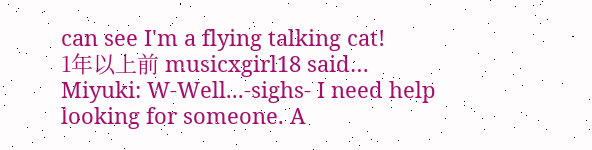can see I'm a flying talking cat!
1年以上前 musicxgirl18 said…
Miyuki: W-Well...-sighs- I need help looking for someone. A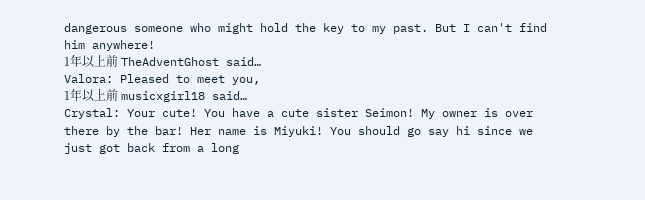dangerous someone who might hold the key to my past. But I can't find him anywhere!
1年以上前 TheAdventGhost said…
Valora: Pleased to meet you,
1年以上前 musicxgirl18 said…
Crystal: Your cute! You have a cute sister Seimon! My owner is over there by the bar! Her name is Miyuki! You should go say hi since we just got back from a long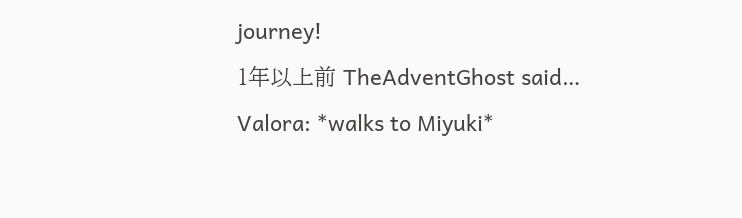journey!
1年以上前 TheAdventGhost said…
Valora: *walks to Miyuki*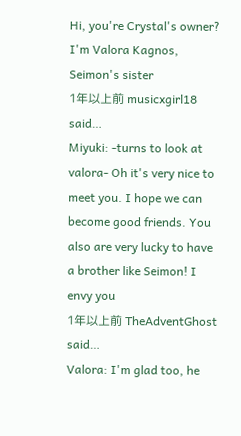Hi, you're Crystal's owner? I'm Valora Kagnos, Seimon's sister
1年以上前 musicxgirl18 said…
Miyuki: -turns to look at valora- Oh it's very nice to meet you. I hope we can become good friends. You also are very lucky to have a brother like Seimon! I envy you
1年以上前 TheAdventGhost said…
Valora: I'm glad too, he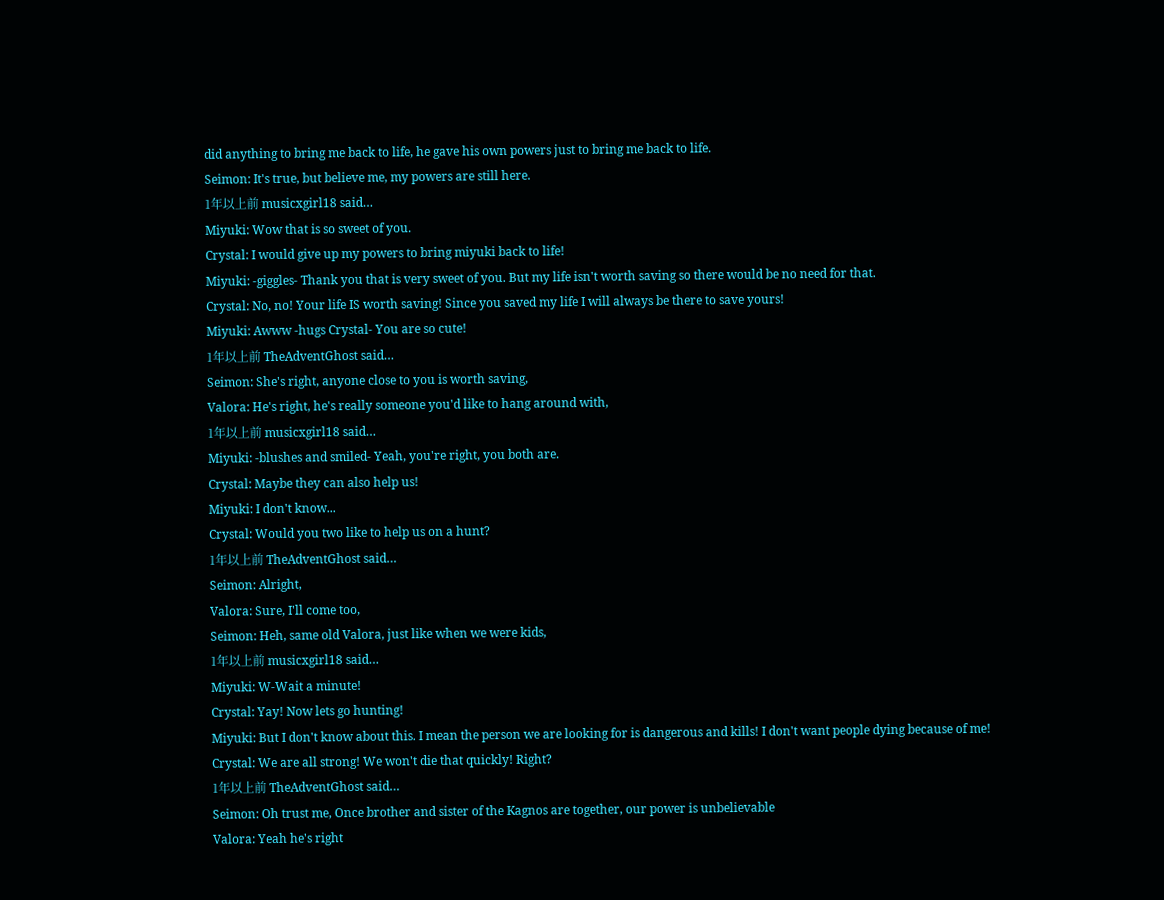did anything to bring me back to life, he gave his own powers just to bring me back to life.
Seimon: It's true, but believe me, my powers are still here.
1年以上前 musicxgirl18 said…
Miyuki: Wow that is so sweet of you.
Crystal: I would give up my powers to bring miyuki back to life!
Miyuki: -giggles- Thank you that is very sweet of you. But my life isn't worth saving so there would be no need for that.
Crystal: No, no! Your life IS worth saving! Since you saved my life I will always be there to save yours!
Miyuki: Awww -hugs Crystal- You are so cute!
1年以上前 TheAdventGhost said…
Seimon: She's right, anyone close to you is worth saving,
Valora: He's right, he's really someone you'd like to hang around with,
1年以上前 musicxgirl18 said…
Miyuki: -blushes and smiled- Yeah, you're right, you both are.
Crystal: Maybe they can also help us!
Miyuki: I don't know...
Crystal: Would you two like to help us on a hunt?
1年以上前 TheAdventGhost said…
Seimon: Alright,
Valora: Sure, I'll come too,
Seimon: Heh, same old Valora, just like when we were kids,
1年以上前 musicxgirl18 said…
Miyuki: W-Wait a minute!
Crystal: Yay! Now lets go hunting!
Miyuki: But I don't know about this. I mean the person we are looking for is dangerous and kills! I don't want people dying because of me!
Crystal: We are all strong! We won't die that quickly! Right?
1年以上前 TheAdventGhost said…
Seimon: Oh trust me, Once brother and sister of the Kagnos are together, our power is unbelievable
Valora: Yeah he's right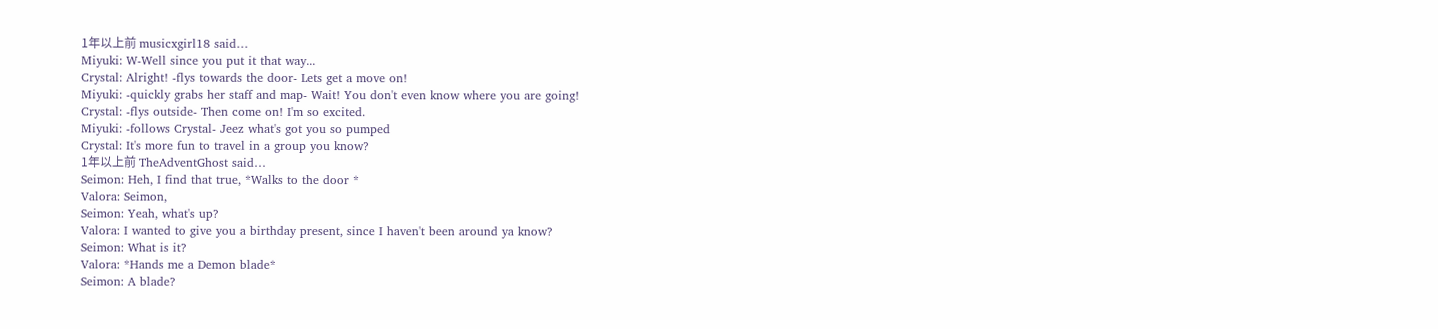1年以上前 musicxgirl18 said…
Miyuki: W-Well since you put it that way...
Crystal: Alright! -flys towards the door- Lets get a move on!
Miyuki: -quickly grabs her staff and map- Wait! You don't even know where you are going!
Crystal: -flys outside- Then come on! I'm so excited.
Miyuki: -follows Crystal- Jeez what's got you so pumped
Crystal: It's more fun to travel in a group you know?
1年以上前 TheAdventGhost said…
Seimon: Heh, I find that true, *Walks to the door *
Valora: Seimon,
Seimon: Yeah, what's up?
Valora: I wanted to give you a birthday present, since I haven't been around ya know?
Seimon: What is it?
Valora: *Hands me a Demon blade*
Seimon: A blade?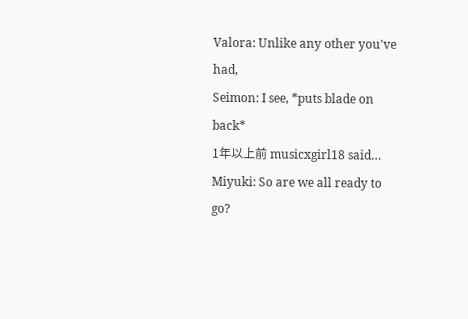Valora: Unlike any other you've had,
Seimon: I see, *puts blade on back*
1年以上前 musicxgirl18 said…
Miyuki: So are we all ready to go?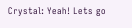Crystal: Yeah! Lets go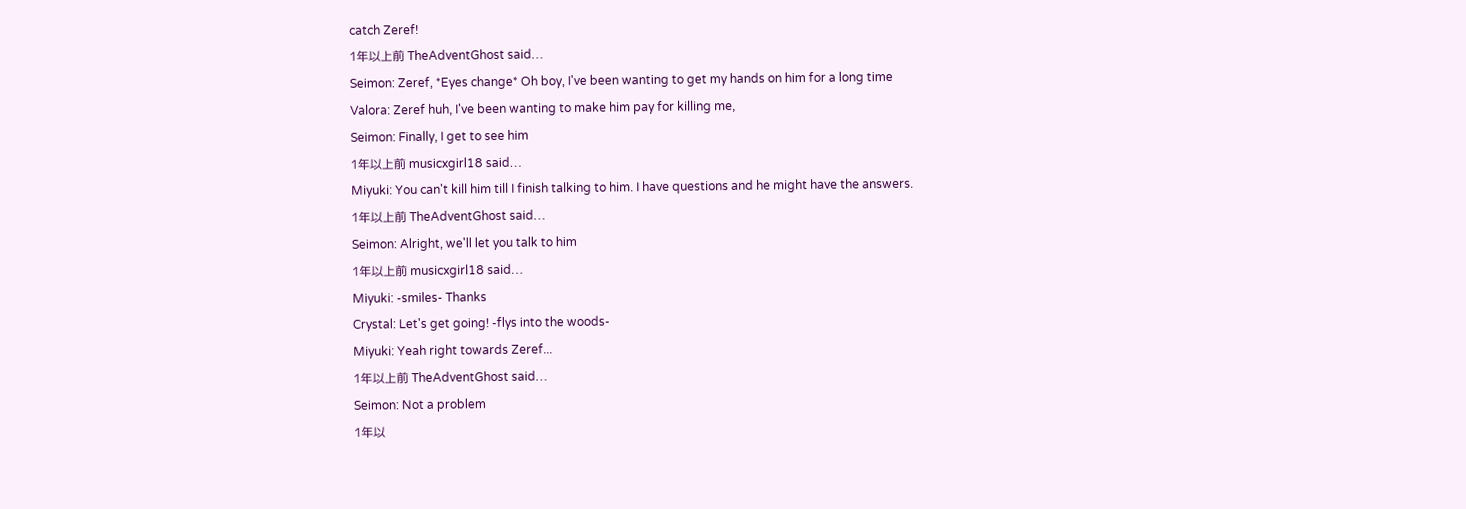catch Zeref!
1年以上前 TheAdventGhost said…
Seimon: Zeref, *Eyes change* Oh boy, I've been wanting to get my hands on him for a long time
Valora: Zeref huh, I've been wanting to make him pay for killing me,
Seimon: Finally, I get to see him
1年以上前 musicxgirl18 said…
Miyuki: You can't kill him till I finish talking to him. I have questions and he might have the answers.
1年以上前 TheAdventGhost said…
Seimon: Alright, we'll let you talk to him
1年以上前 musicxgirl18 said…
Miyuki: -smiles- Thanks
Crystal: Let's get going! -flys into the woods-
Miyuki: Yeah right towards Zeref...
1年以上前 TheAdventGhost said…
Seimon: Not a problem
1年以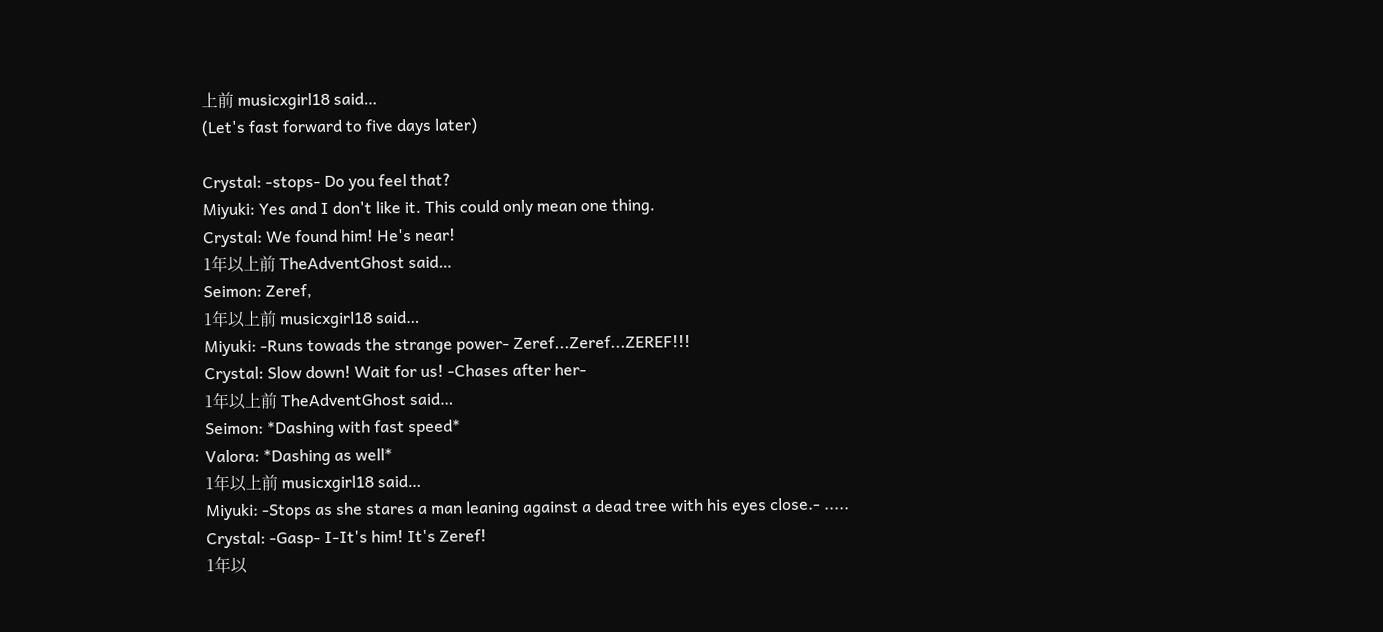上前 musicxgirl18 said…
(Let's fast forward to five days later)

Crystal: -stops- Do you feel that?
Miyuki: Yes and I don't like it. This could only mean one thing.
Crystal: We found him! He's near!
1年以上前 TheAdventGhost said…
Seimon: Zeref,
1年以上前 musicxgirl18 said…
Miyuki: -Runs towads the strange power- Zeref...Zeref...ZEREF!!!
Crystal: Slow down! Wait for us! -Chases after her-
1年以上前 TheAdventGhost said…
Seimon: *Dashing with fast speed*
Valora: *Dashing as well*
1年以上前 musicxgirl18 said…
Miyuki: -Stops as she stares a man leaning against a dead tree with his eyes close.- .....
Crystal: -Gasp- I-It's him! It's Zeref!
1年以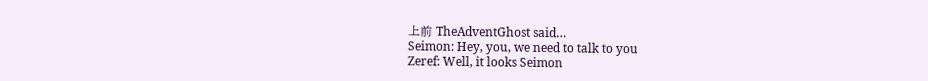上前 TheAdventGhost said…
Seimon: Hey, you, we need to talk to you
Zeref: Well, it looks Seimon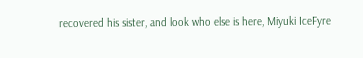recovered his sister, and look who else is here, Miyuki IceFyre